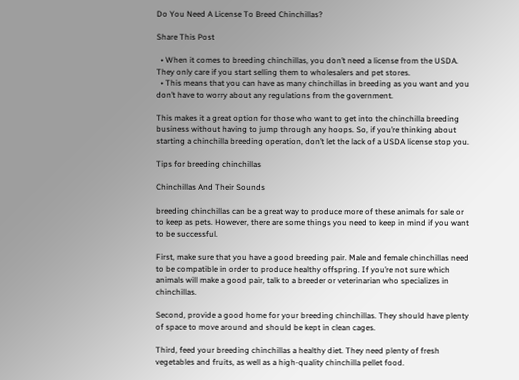Do You Need A License To Breed Chinchillas?

Share This Post

  • When it comes to breeding chinchillas, you don’t need a license from the USDA. They only care if you start selling them to wholesalers and pet stores.
  • This means that you can have as many chinchillas in breeding as you want and you don’t have to worry about any regulations from the government.

This makes it a great option for those who want to get into the chinchilla breeding business without having to jump through any hoops. So, if you’re thinking about starting a chinchilla breeding operation, don’t let the lack of a USDA license stop you.

Tips for breeding chinchillas

Chinchillas And Their Sounds

breeding chinchillas can be a great way to produce more of these animals for sale or to keep as pets. However, there are some things you need to keep in mind if you want to be successful.

First, make sure that you have a good breeding pair. Male and female chinchillas need to be compatible in order to produce healthy offspring. If you’re not sure which animals will make a good pair, talk to a breeder or veterinarian who specializes in chinchillas.

Second, provide a good home for your breeding chinchillas. They should have plenty of space to move around and should be kept in clean cages.

Third, feed your breeding chinchillas a healthy diet. They need plenty of fresh vegetables and fruits, as well as a high-quality chinchilla pellet food.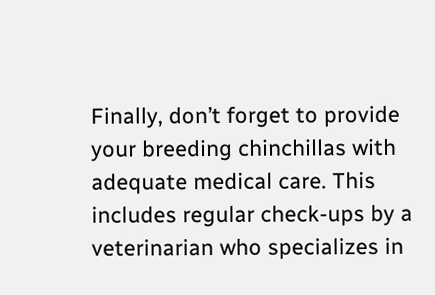Finally, don’t forget to provide your breeding chinchillas with adequate medical care. This includes regular check-ups by a veterinarian who specializes in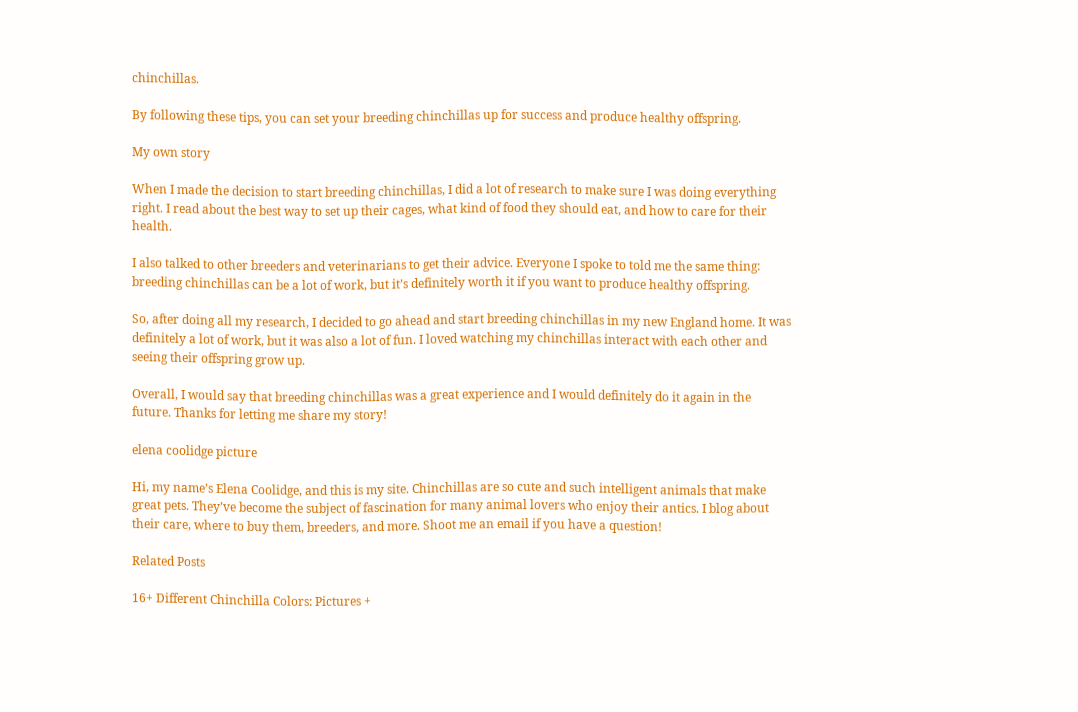chinchillas.

By following these tips, you can set your breeding chinchillas up for success and produce healthy offspring.

My own story

When I made the decision to start breeding chinchillas, I did a lot of research to make sure I was doing everything right. I read about the best way to set up their cages, what kind of food they should eat, and how to care for their health.

I also talked to other breeders and veterinarians to get their advice. Everyone I spoke to told me the same thing: breeding chinchillas can be a lot of work, but it’s definitely worth it if you want to produce healthy offspring.

So, after doing all my research, I decided to go ahead and start breeding chinchillas in my new England home. It was definitely a lot of work, but it was also a lot of fun. I loved watching my chinchillas interact with each other and seeing their offspring grow up.

Overall, I would say that breeding chinchillas was a great experience and I would definitely do it again in the future. Thanks for letting me share my story!

elena coolidge picture

Hi, my name’s Elena Coolidge, and this is my site. Chinchillas are so cute and such intelligent animals that make great pets. They’ve become the subject of fascination for many animal lovers who enjoy their antics. I blog about their care, where to buy them, breeders, and more. Shoot me an email if you have a question!

Related Posts

16+ Different Chinchilla Colors: Pictures +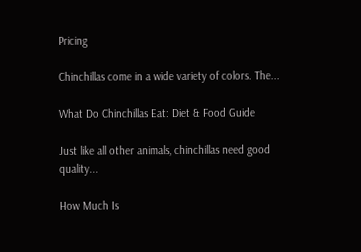Pricing

Chinchillas come in a wide variety of colors. The...

What Do Chinchillas Eat: Diet & Food Guide

Just like all other animals, chinchillas need good quality...

How Much Is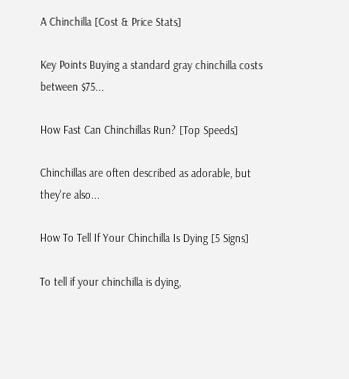A Chinchilla [Cost & Price Stats]

Key Points Buying a standard gray chinchilla costs between $75...

How Fast Can Chinchillas Run? [Top Speeds]

Chinchillas are often described as adorable, but they're also...

How To Tell If Your Chinchilla Is Dying [5 Signs]

To tell if your chinchilla is dying,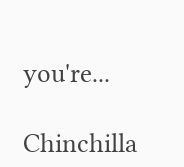you're...

Chinchilla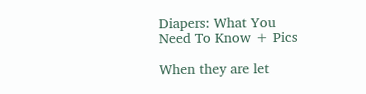Diapers: What You Need To Know + Pics

When they are let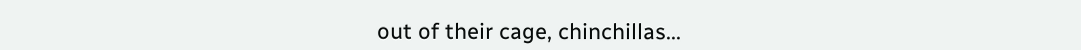out of their cage, chinchillas...